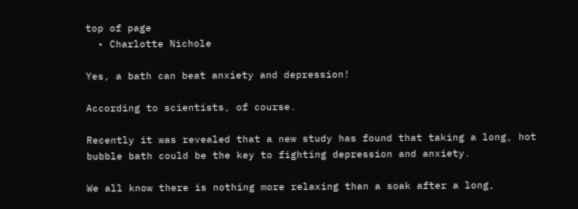top of page
  • Charlotte Nichole

Yes, a bath can beat anxiety and depression!

According to scientists, of course.

Recently it was revealed that a new study has found that taking a long, hot bubble bath could be the key to fighting depression and anxiety.

We all know there is nothing more relaxing than a soak after a long,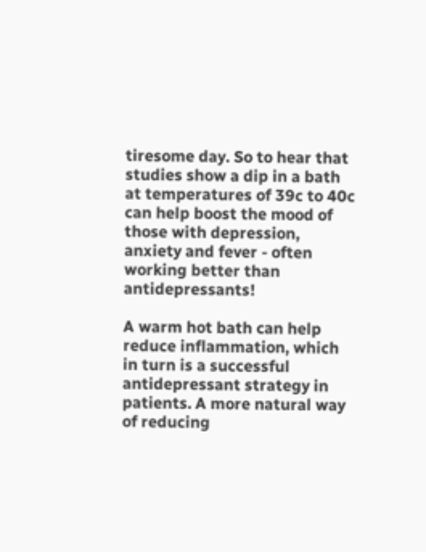tiresome day. So to hear that studies show a dip in a bath at temperatures of 39c to 40c can help boost the mood of those with depression, anxiety and fever - often working better than antidepressants!

A warm hot bath can help reduce inflammation, which in turn is a successful antidepressant strategy in patients. A more natural way of reducing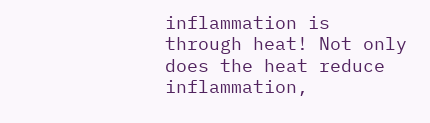inflammation is through heat! Not only does the heat reduce inflammation,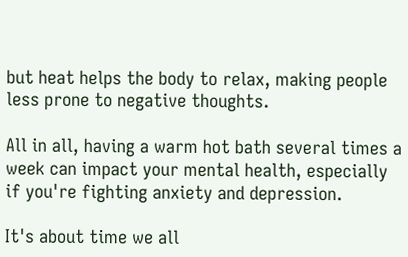but heat helps the body to relax, making people less prone to negative thoughts.

All in all, having a warm hot bath several times a week can impact your mental health, especially if you're fighting anxiety and depression.

It's about time we all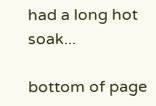had a long hot soak...

bottom of page